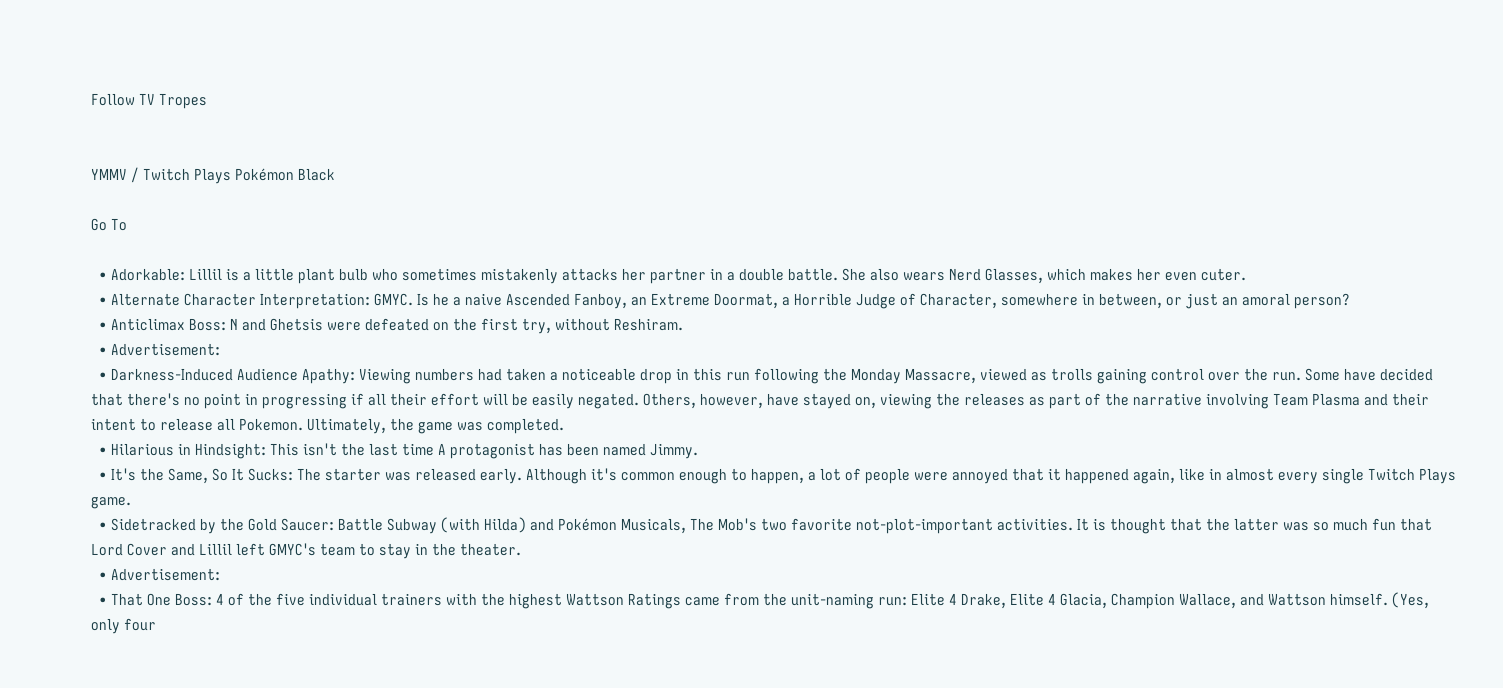Follow TV Tropes


YMMV / Twitch Plays Pokémon Black

Go To

  • Adorkable: Lillil is a little plant bulb who sometimes mistakenly attacks her partner in a double battle. She also wears Nerd Glasses, which makes her even cuter.
  • Alternate Character Interpretation: GMYC. Is he a naive Ascended Fanboy, an Extreme Doormat, a Horrible Judge of Character, somewhere in between, or just an amoral person?
  • Anticlimax Boss: N and Ghetsis were defeated on the first try, without Reshiram.
  • Advertisement:
  • Darkness-Induced Audience Apathy: Viewing numbers had taken a noticeable drop in this run following the Monday Massacre, viewed as trolls gaining control over the run. Some have decided that there's no point in progressing if all their effort will be easily negated. Others, however, have stayed on, viewing the releases as part of the narrative involving Team Plasma and their intent to release all Pokemon. Ultimately, the game was completed.
  • Hilarious in Hindsight: This isn't the last time A protagonist has been named Jimmy.
  • It's the Same, So It Sucks: The starter was released early. Although it's common enough to happen, a lot of people were annoyed that it happened again, like in almost every single Twitch Plays game.
  • Sidetracked by the Gold Saucer: Battle Subway (with Hilda) and Pokémon Musicals, The Mob's two favorite not-plot-important activities. It is thought that the latter was so much fun that Lord Cover and Lillil left GMYC's team to stay in the theater.
  • Advertisement:
  • That One Boss: 4 of the five individual trainers with the highest Wattson Ratings came from the unit-naming run: Elite 4 Drake, Elite 4 Glacia, Champion Wallace, and Wattson himself. (Yes, only four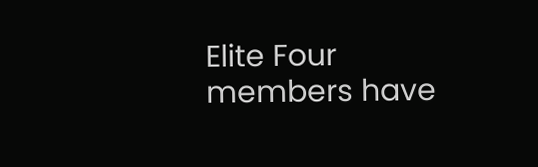Elite Four members have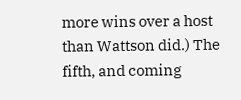more wins over a host than Wattson did.) The fifth, and coming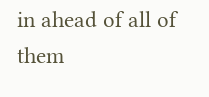in ahead of all of them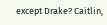except Drake? Caitlin,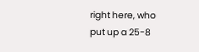right here, who put up a 25-8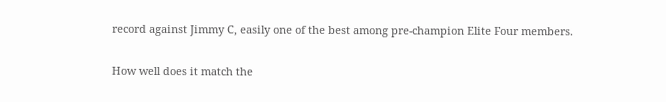record against Jimmy C, easily one of the best among pre-champion Elite Four members.


How well does it match the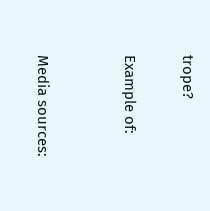trope?

Example of:


Media sources: